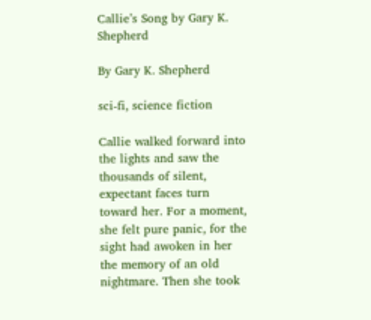Callie’s Song by Gary K. Shepherd

By Gary K. Shepherd

sci-fi, science fiction

Callie walked forward into the lights and saw the thousands of silent, expectant faces turn toward her. For a moment, she felt pure panic, for the sight had awoken in her the memory of an old nightmare. Then she took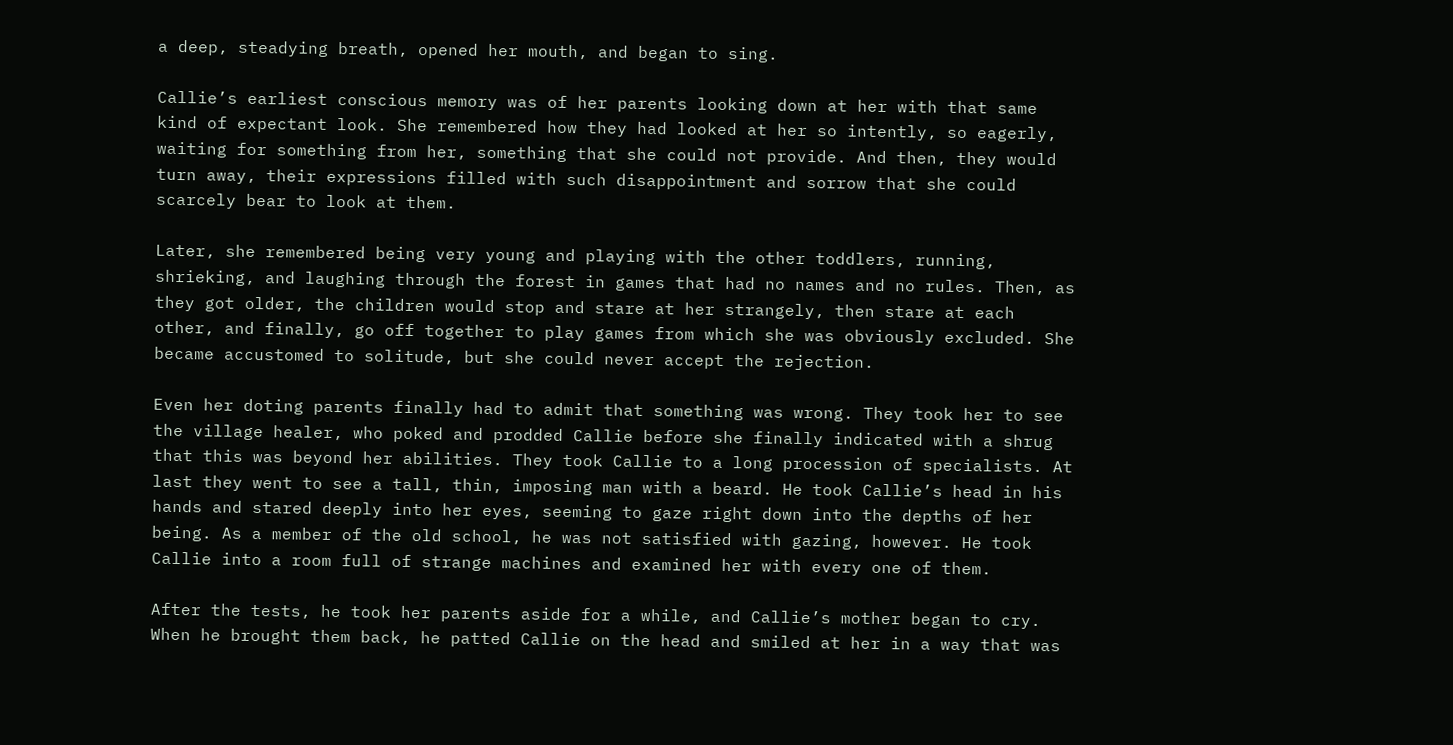a deep, steadying breath, opened her mouth, and began to sing.

Callie’s earliest conscious memory was of her parents looking down at her with that same kind of expectant look. She remembered how they had looked at her so intently, so eagerly, waiting for something from her, something that she could not provide. And then, they would turn away, their expressions filled with such disappointment and sorrow that she could scarcely bear to look at them.

Later, she remembered being very young and playing with the other toddlers, running, shrieking, and laughing through the forest in games that had no names and no rules. Then, as they got older, the children would stop and stare at her strangely, then stare at each other, and finally, go off together to play games from which she was obviously excluded. She became accustomed to solitude, but she could never accept the rejection.

Even her doting parents finally had to admit that something was wrong. They took her to see the village healer, who poked and prodded Callie before she finally indicated with a shrug that this was beyond her abilities. They took Callie to a long procession of specialists. At last they went to see a tall, thin, imposing man with a beard. He took Callie’s head in his hands and stared deeply into her eyes, seeming to gaze right down into the depths of her being. As a member of the old school, he was not satisfied with gazing, however. He took Callie into a room full of strange machines and examined her with every one of them.

After the tests, he took her parents aside for a while, and Callie’s mother began to cry. When he brought them back, he patted Callie on the head and smiled at her in a way that was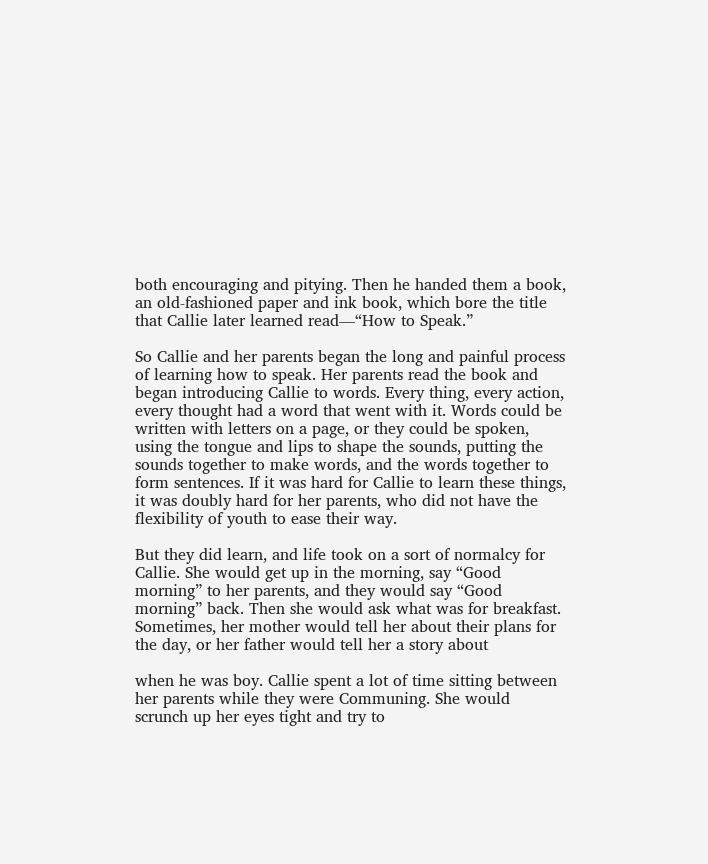both encouraging and pitying. Then he handed them a book, an old-fashioned paper and ink book, which bore the title that Callie later learned read—“How to Speak.”

So Callie and her parents began the long and painful process of learning how to speak. Her parents read the book and began introducing Callie to words. Every thing, every action, every thought had a word that went with it. Words could be written with letters on a page, or they could be spoken, using the tongue and lips to shape the sounds, putting the sounds together to make words, and the words together to form sentences. If it was hard for Callie to learn these things, it was doubly hard for her parents, who did not have the flexibility of youth to ease their way.

But they did learn, and life took on a sort of normalcy for Callie. She would get up in the morning, say “Good morning” to her parents, and they would say “Good morning” back. Then she would ask what was for breakfast. Sometimes, her mother would tell her about their plans for the day, or her father would tell her a story about

when he was boy. Callie spent a lot of time sitting between her parents while they were Communing. She would scrunch up her eyes tight and try to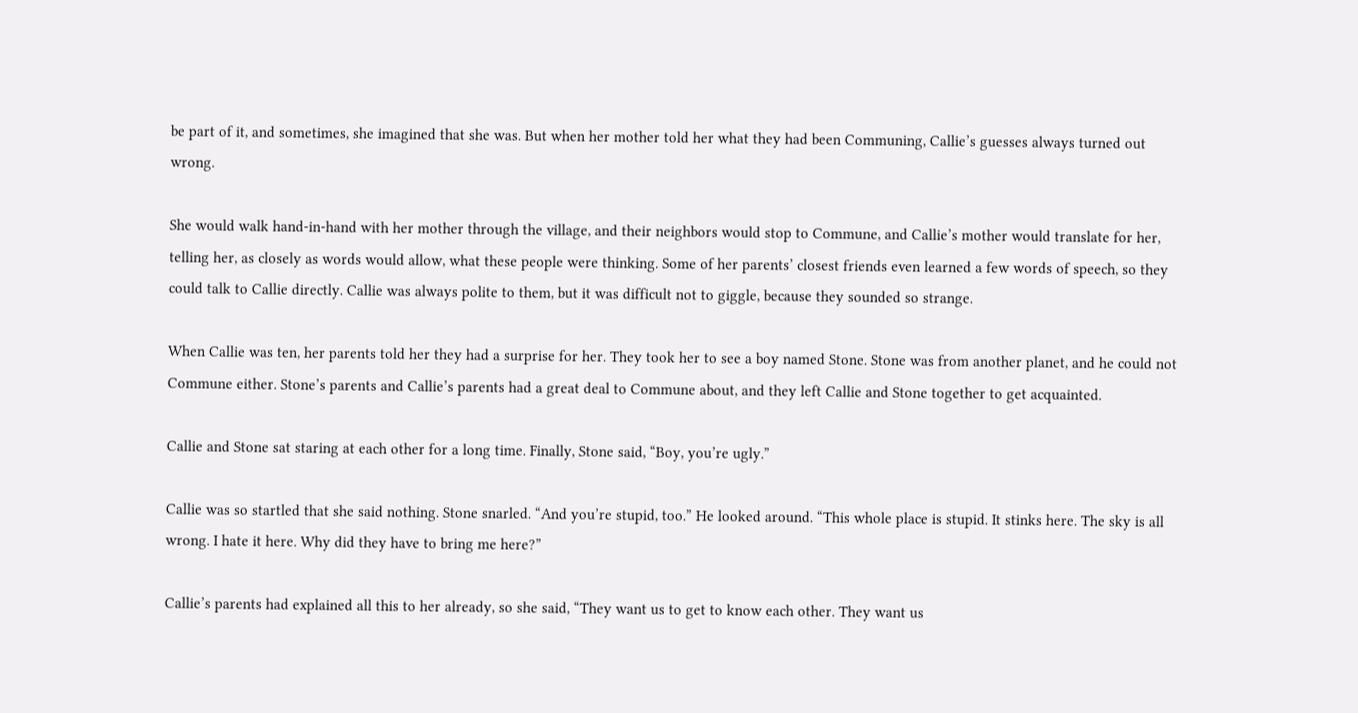be part of it, and sometimes, she imagined that she was. But when her mother told her what they had been Communing, Callie’s guesses always turned out wrong.

She would walk hand-in-hand with her mother through the village, and their neighbors would stop to Commune, and Callie’s mother would translate for her, telling her, as closely as words would allow, what these people were thinking. Some of her parents’ closest friends even learned a few words of speech, so they could talk to Callie directly. Callie was always polite to them, but it was difficult not to giggle, because they sounded so strange.

When Callie was ten, her parents told her they had a surprise for her. They took her to see a boy named Stone. Stone was from another planet, and he could not Commune either. Stone’s parents and Callie’s parents had a great deal to Commune about, and they left Callie and Stone together to get acquainted.

Callie and Stone sat staring at each other for a long time. Finally, Stone said, “Boy, you’re ugly.”

Callie was so startled that she said nothing. Stone snarled. “And you’re stupid, too.” He looked around. “This whole place is stupid. It stinks here. The sky is all wrong. I hate it here. Why did they have to bring me here?”

Callie’s parents had explained all this to her already, so she said, “They want us to get to know each other. They want us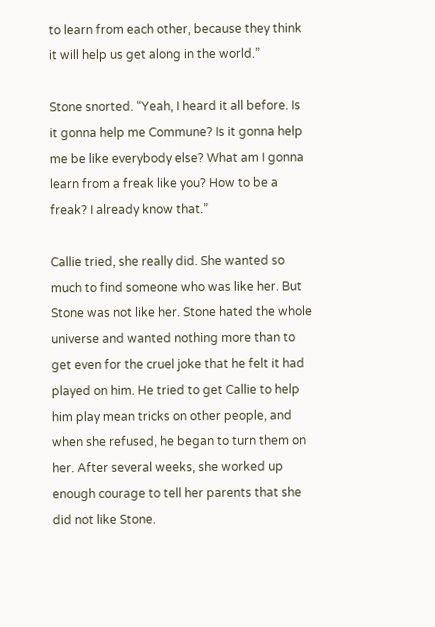to learn from each other, because they think it will help us get along in the world.”

Stone snorted. “Yeah, I heard it all before. Is it gonna help me Commune? Is it gonna help me be like everybody else? What am I gonna learn from a freak like you? How to be a freak? I already know that.”

Callie tried, she really did. She wanted so much to find someone who was like her. But Stone was not like her. Stone hated the whole universe and wanted nothing more than to get even for the cruel joke that he felt it had played on him. He tried to get Callie to help him play mean tricks on other people, and when she refused, he began to turn them on her. After several weeks, she worked up enough courage to tell her parents that she did not like Stone.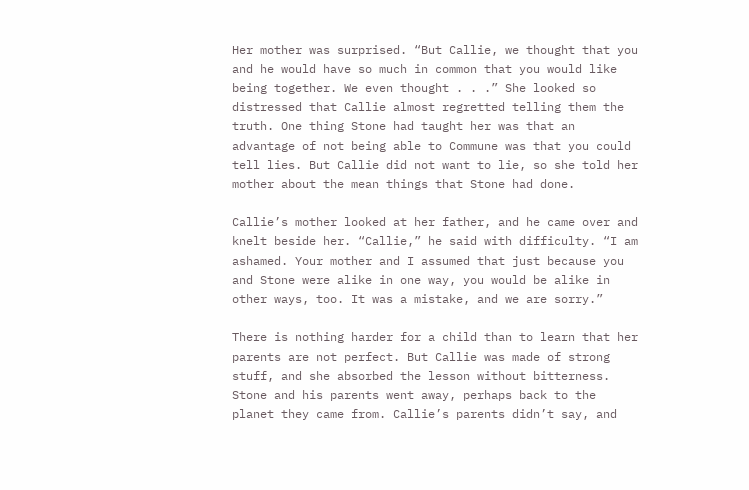Her mother was surprised. “But Callie, we thought that you and he would have so much in common that you would like being together. We even thought . . .” She looked so distressed that Callie almost regretted telling them the truth. One thing Stone had taught her was that an advantage of not being able to Commune was that you could tell lies. But Callie did not want to lie, so she told her mother about the mean things that Stone had done.

Callie’s mother looked at her father, and he came over and knelt beside her. “Callie,” he said with difficulty. “I am ashamed. Your mother and I assumed that just because you and Stone were alike in one way, you would be alike in other ways, too. It was a mistake, and we are sorry.”

There is nothing harder for a child than to learn that her parents are not perfect. But Callie was made of strong stuff, and she absorbed the lesson without bitterness. Stone and his parents went away, perhaps back to the planet they came from. Callie’s parents didn’t say, and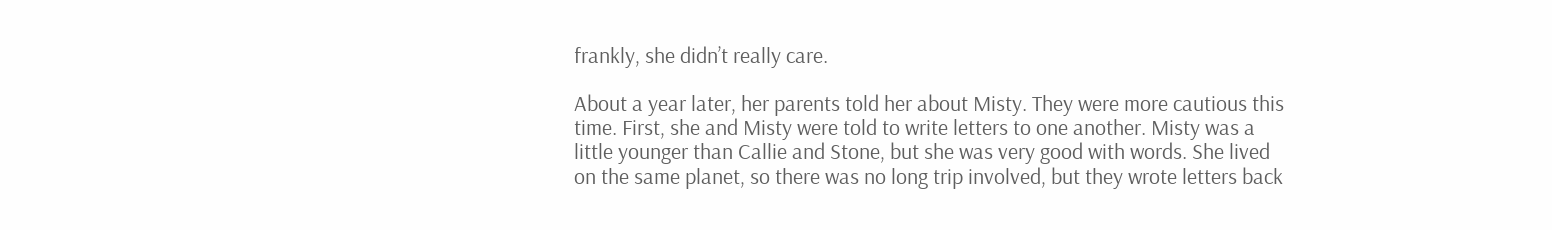frankly, she didn’t really care.

About a year later, her parents told her about Misty. They were more cautious this time. First, she and Misty were told to write letters to one another. Misty was a little younger than Callie and Stone, but she was very good with words. She lived on the same planet, so there was no long trip involved, but they wrote letters back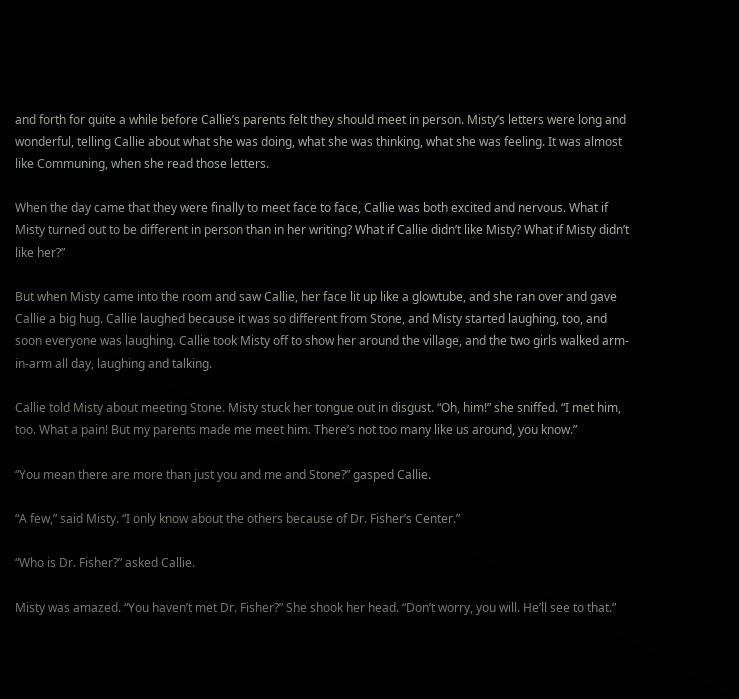and forth for quite a while before Callie’s parents felt they should meet in person. Misty’s letters were long and wonderful, telling Callie about what she was doing, what she was thinking, what she was feeling. It was almost like Communing, when she read those letters.

When the day came that they were finally to meet face to face, Callie was both excited and nervous. What if Misty turned out to be different in person than in her writing? What if Callie didn’t like Misty? What if Misty didn’t like her?”

But when Misty came into the room and saw Callie, her face lit up like a glowtube, and she ran over and gave Callie a big hug. Callie laughed because it was so different from Stone, and Misty started laughing, too, and soon everyone was laughing. Callie took Misty off to show her around the village, and the two girls walked arm-in-arm all day, laughing and talking.

Callie told Misty about meeting Stone. Misty stuck her tongue out in disgust. “Oh, him!” she sniffed. “I met him, too. What a pain! But my parents made me meet him. There’s not too many like us around, you know.”

“You mean there are more than just you and me and Stone?” gasped Callie.

“A few,” said Misty. “I only know about the others because of Dr. Fisher’s Center.”

“Who is Dr. Fisher?” asked Callie.

Misty was amazed. “You haven’t met Dr. Fisher?” She shook her head. “Don’t worry, you will. He’ll see to that.”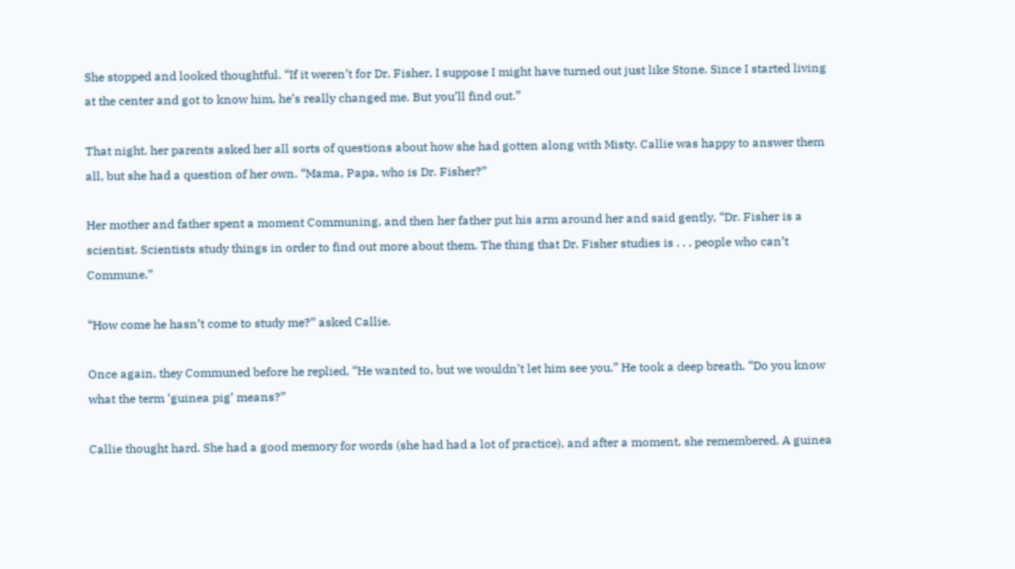She stopped and looked thoughtful. “If it weren’t for Dr. Fisher, I suppose I might have turned out just like Stone. Since I started living at the center and got to know him, he’s really changed me. But you’ll find out.”

That night, her parents asked her all sorts of questions about how she had gotten along with Misty. Callie was happy to answer them all, but she had a question of her own. “Mama, Papa, who is Dr. Fisher?”

Her mother and father spent a moment Communing, and then her father put his arm around her and said gently, “Dr. Fisher is a scientist. Scientists study things in order to find out more about them. The thing that Dr. Fisher studies is . . . people who can’t Commune.”

“How come he hasn’t come to study me?” asked Callie.

Once again, they Communed before he replied, “He wanted to, but we wouldn’t let him see you.” He took a deep breath. “Do you know what the term ‘guinea pig’ means?”

Callie thought hard. She had a good memory for words (she had had a lot of practice), and after a moment, she remembered. A guinea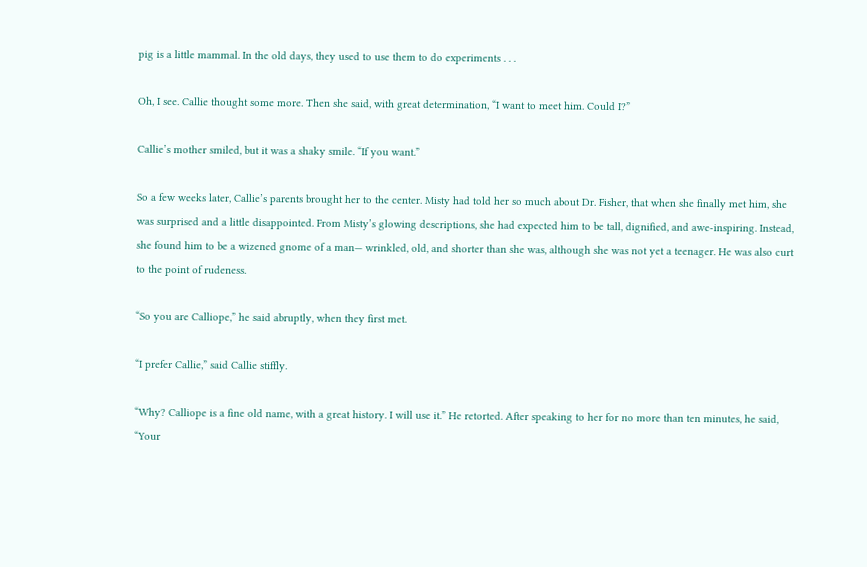pig is a little mammal. In the old days, they used to use them to do experiments . . .

Oh, I see. Callie thought some more. Then she said, with great determination, “I want to meet him. Could I?”

Callie’s mother smiled, but it was a shaky smile. “If you want.”

So a few weeks later, Callie’s parents brought her to the center. Misty had told her so much about Dr. Fisher, that when she finally met him, she was surprised and a little disappointed. From Misty’s glowing descriptions, she had expected him to be tall, dignified, and awe-inspiring. Instead, she found him to be a wizened gnome of a man— wrinkled, old, and shorter than she was, although she was not yet a teenager. He was also curt to the point of rudeness.

“So you are Calliope,” he said abruptly, when they first met.

“I prefer Callie,” said Callie stiffly.

“Why? Calliope is a fine old name, with a great history. I will use it.” He retorted. After speaking to her for no more than ten minutes, he said, “Your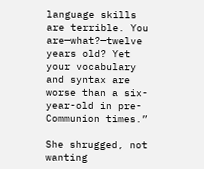language skills are terrible. You are—what?—twelve years old? Yet your vocabulary and syntax are worse than a six-year-old in pre-Communion times.”

She shrugged, not wanting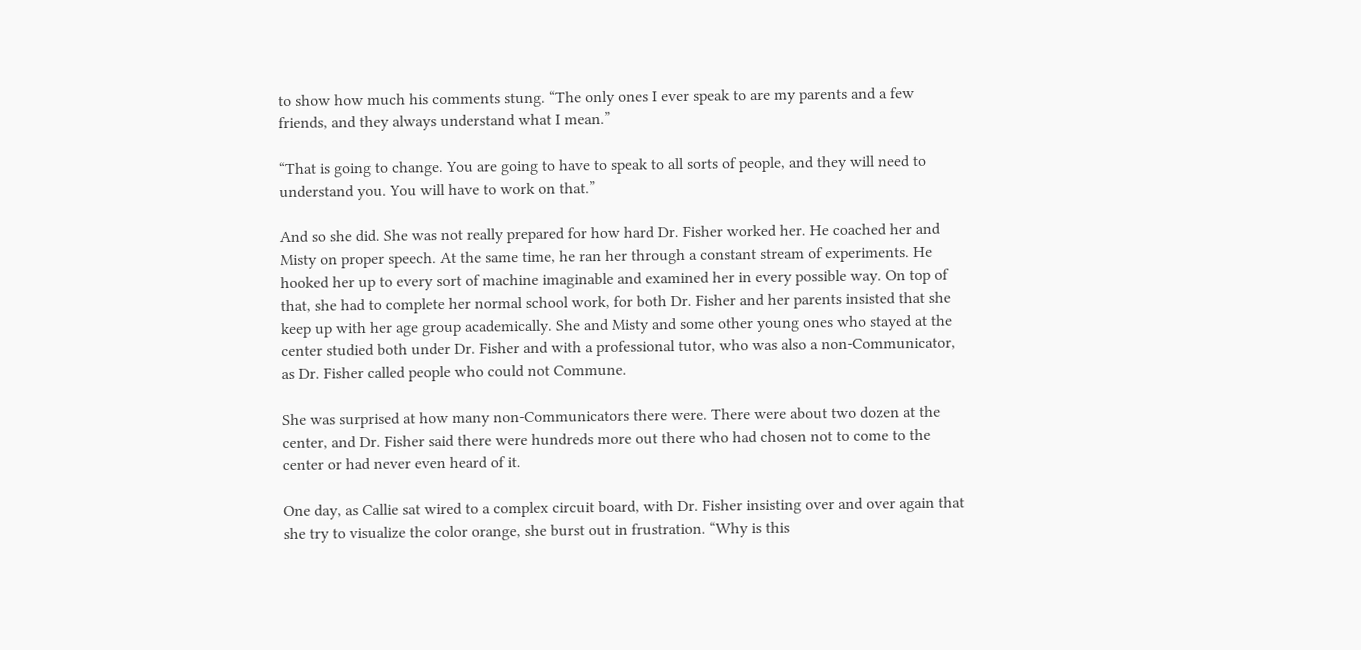to show how much his comments stung. “The only ones I ever speak to are my parents and a few friends, and they always understand what I mean.”

“That is going to change. You are going to have to speak to all sorts of people, and they will need to understand you. You will have to work on that.”

And so she did. She was not really prepared for how hard Dr. Fisher worked her. He coached her and Misty on proper speech. At the same time, he ran her through a constant stream of experiments. He hooked her up to every sort of machine imaginable and examined her in every possible way. On top of that, she had to complete her normal school work, for both Dr. Fisher and her parents insisted that she keep up with her age group academically. She and Misty and some other young ones who stayed at the center studied both under Dr. Fisher and with a professional tutor, who was also a non-Communicator, as Dr. Fisher called people who could not Commune.

She was surprised at how many non-Communicators there were. There were about two dozen at the center, and Dr. Fisher said there were hundreds more out there who had chosen not to come to the center or had never even heard of it.

One day, as Callie sat wired to a complex circuit board, with Dr. Fisher insisting over and over again that she try to visualize the color orange, she burst out in frustration. “Why is this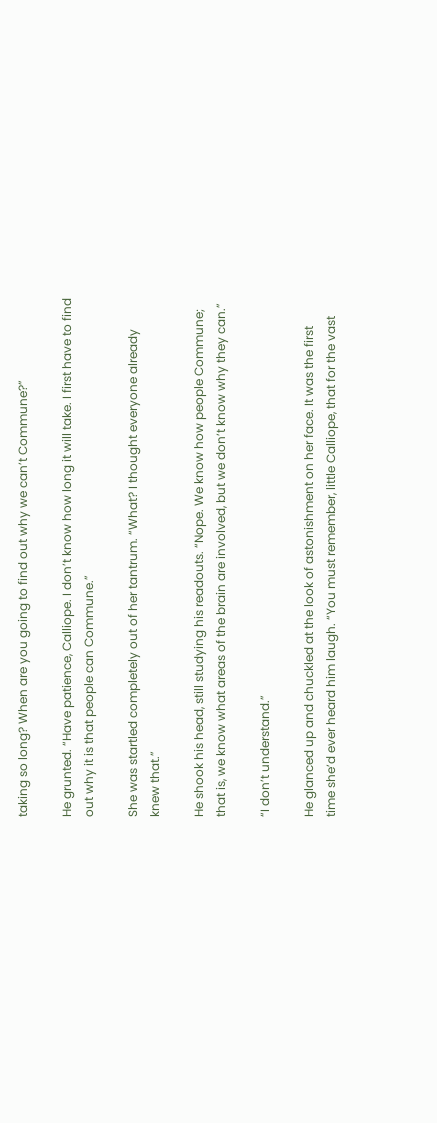taking so long? When are you going to find out why we can’t Commune?”

He grunted. “Have patience, Calliope. I don’t know how long it will take. I first have to find out why it is that people can Commune.”

She was startled completely out of her tantrum. “What? I thought everyone already knew that.”

He shook his head, still studying his readouts. “Nope. We know how people Commune; that is, we know what areas of the brain are involved, but we don’t know why they can.”

“I don’t understand.”

He glanced up and chuckled at the look of astonishment on her face. It was the first time she’d ever heard him laugh. “You must remember, little Calliope, that for the vast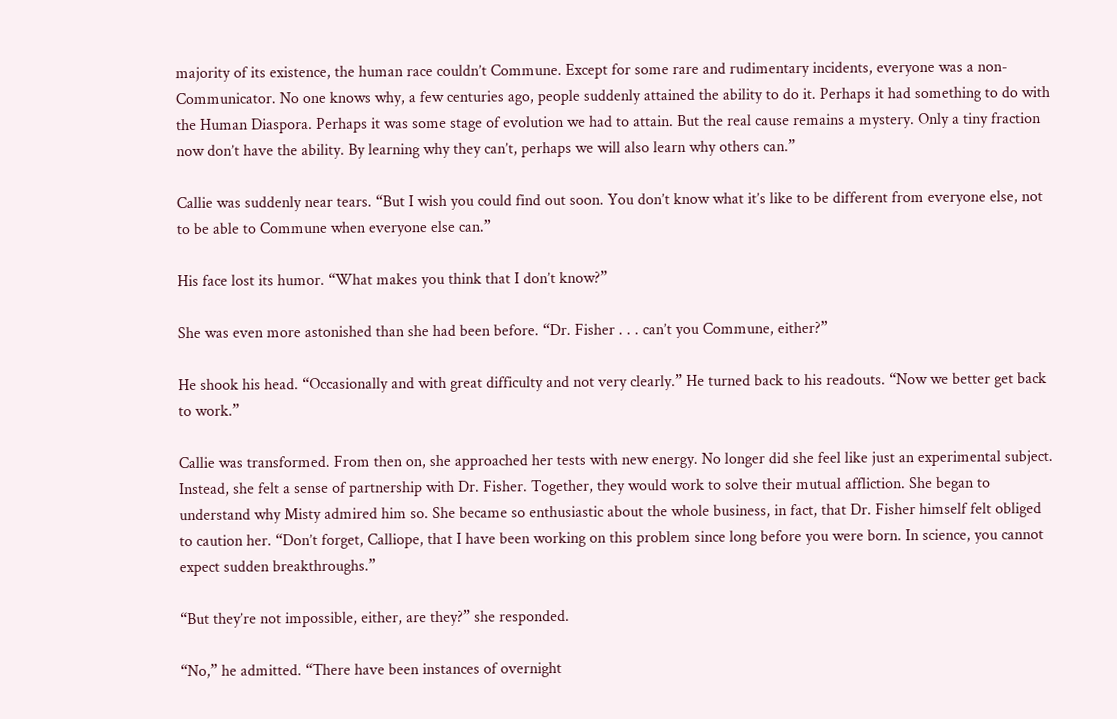majority of its existence, the human race couldn’t Commune. Except for some rare and rudimentary incidents, everyone was a non-Communicator. No one knows why, a few centuries ago, people suddenly attained the ability to do it. Perhaps it had something to do with the Human Diaspora. Perhaps it was some stage of evolution we had to attain. But the real cause remains a mystery. Only a tiny fraction now don’t have the ability. By learning why they can’t, perhaps we will also learn why others can.”

Callie was suddenly near tears. “But I wish you could find out soon. You don’t know what it’s like to be different from everyone else, not to be able to Commune when everyone else can.”

His face lost its humor. “What makes you think that I don’t know?”

She was even more astonished than she had been before. “Dr. Fisher . . . can’t you Commune, either?”

He shook his head. “Occasionally and with great difficulty and not very clearly.” He turned back to his readouts. “Now we better get back to work.”

Callie was transformed. From then on, she approached her tests with new energy. No longer did she feel like just an experimental subject. Instead, she felt a sense of partnership with Dr. Fisher. Together, they would work to solve their mutual affliction. She began to understand why Misty admired him so. She became so enthusiastic about the whole business, in fact, that Dr. Fisher himself felt obliged to caution her. “Don’t forget, Calliope, that I have been working on this problem since long before you were born. In science, you cannot expect sudden breakthroughs.”

“But they’re not impossible, either, are they?” she responded.

“No,” he admitted. “There have been instances of overnight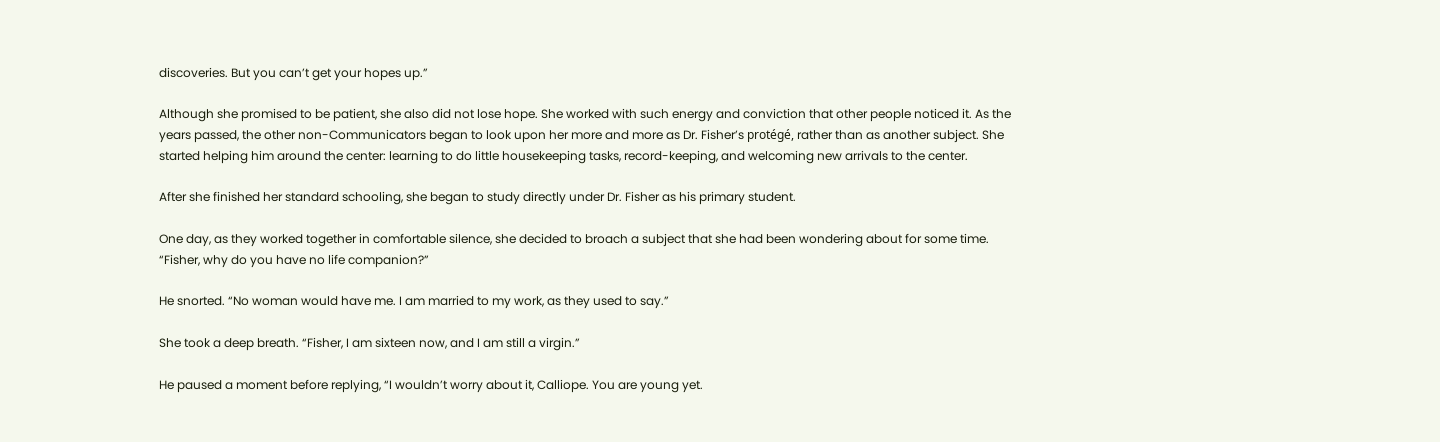discoveries. But you can’t get your hopes up.”

Although she promised to be patient, she also did not lose hope. She worked with such energy and conviction that other people noticed it. As the years passed, the other non-Communicators began to look upon her more and more as Dr. Fisher’s protégé, rather than as another subject. She started helping him around the center: learning to do little housekeeping tasks, record-keeping, and welcoming new arrivals to the center.

After she finished her standard schooling, she began to study directly under Dr. Fisher as his primary student.

One day, as they worked together in comfortable silence, she decided to broach a subject that she had been wondering about for some time. “Fisher, why do you have no life companion?”

He snorted. “No woman would have me. I am married to my work, as they used to say.”

She took a deep breath. “Fisher, I am sixteen now, and I am still a virgin.”

He paused a moment before replying, “I wouldn’t worry about it, Calliope. You are young yet.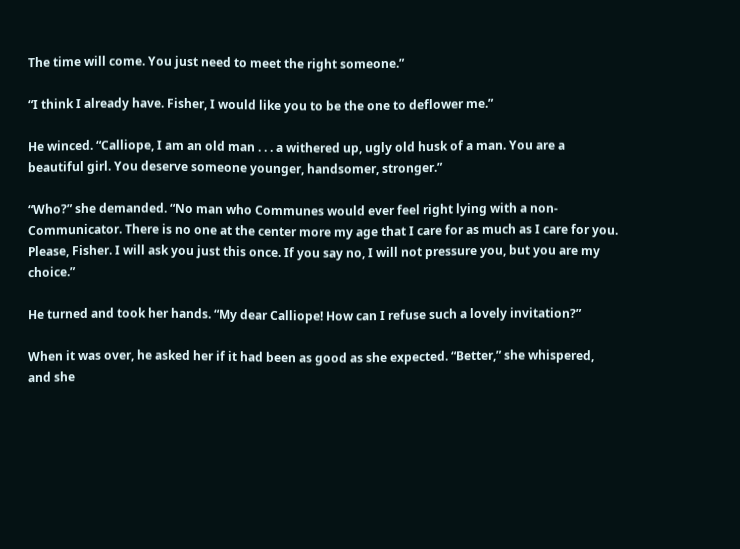The time will come. You just need to meet the right someone.”

“I think I already have. Fisher, I would like you to be the one to deflower me.”

He winced. “Calliope, I am an old man . . . a withered up, ugly old husk of a man. You are a beautiful girl. You deserve someone younger, handsomer, stronger.”

“Who?” she demanded. “No man who Communes would ever feel right lying with a non-Communicator. There is no one at the center more my age that I care for as much as I care for you. Please, Fisher. I will ask you just this once. If you say no, I will not pressure you, but you are my choice.”

He turned and took her hands. “My dear Calliope! How can I refuse such a lovely invitation?”

When it was over, he asked her if it had been as good as she expected. “Better,” she whispered, and she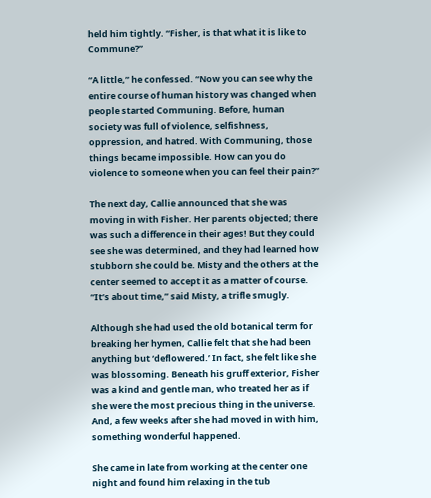held him tightly. “Fisher, is that what it is like to Commune?”

“A little,” he confessed. “Now you can see why the entire course of human history was changed when people started Communing. Before, human society was full of violence, selfishness, oppression, and hatred. With Communing, those things became impossible. How can you do violence to someone when you can feel their pain?”

The next day, Callie announced that she was moving in with Fisher. Her parents objected; there was such a difference in their ages! But they could see she was determined, and they had learned how stubborn she could be. Misty and the others at the center seemed to accept it as a matter of course. “It’s about time,” said Misty, a trifle smugly.

Although she had used the old botanical term for breaking her hymen, Callie felt that she had been anything but ‘deflowered.’ In fact, she felt like she was blossoming. Beneath his gruff exterior, Fisher was a kind and gentle man, who treated her as if she were the most precious thing in the universe. And, a few weeks after she had moved in with him, something wonderful happened.

She came in late from working at the center one night and found him relaxing in the tub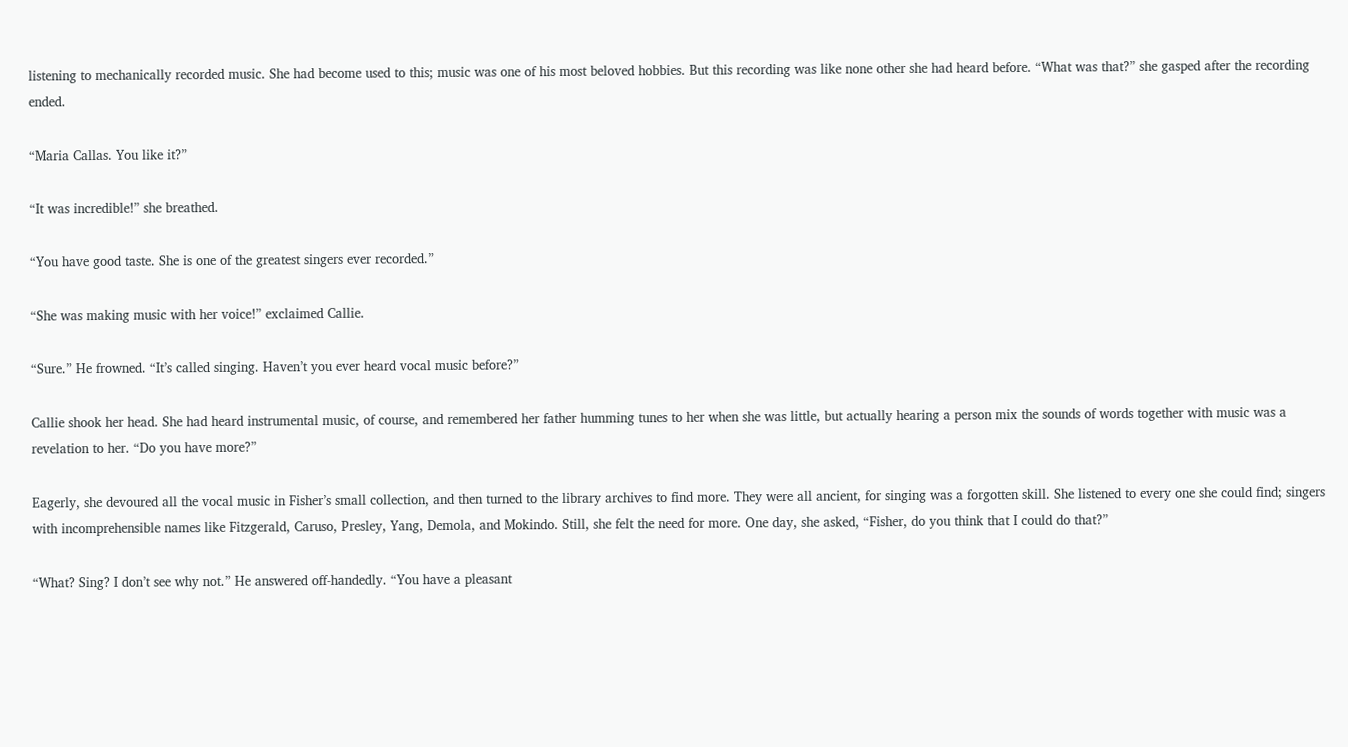listening to mechanically recorded music. She had become used to this; music was one of his most beloved hobbies. But this recording was like none other she had heard before. “What was that?” she gasped after the recording ended.

“Maria Callas. You like it?”

“It was incredible!” she breathed.

“You have good taste. She is one of the greatest singers ever recorded.”

“She was making music with her voice!” exclaimed Callie.

“Sure.” He frowned. “It’s called singing. Haven’t you ever heard vocal music before?”

Callie shook her head. She had heard instrumental music, of course, and remembered her father humming tunes to her when she was little, but actually hearing a person mix the sounds of words together with music was a revelation to her. “Do you have more?”

Eagerly, she devoured all the vocal music in Fisher’s small collection, and then turned to the library archives to find more. They were all ancient, for singing was a forgotten skill. She listened to every one she could find; singers with incomprehensible names like Fitzgerald, Caruso, Presley, Yang, Demola, and Mokindo. Still, she felt the need for more. One day, she asked, “Fisher, do you think that I could do that?”

“What? Sing? I don’t see why not.” He answered off-handedly. “You have a pleasant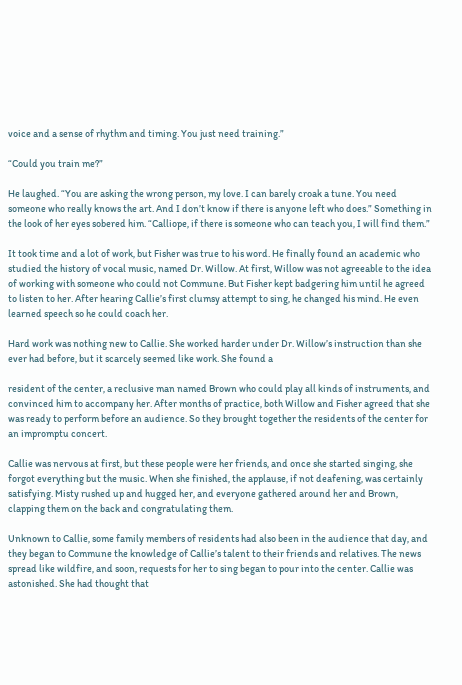voice and a sense of rhythm and timing. You just need training.”

“Could you train me?”

He laughed. “You are asking the wrong person, my love. I can barely croak a tune. You need someone who really knows the art. And I don’t know if there is anyone left who does.” Something in the look of her eyes sobered him. “Calliope, if there is someone who can teach you, I will find them.”

It took time and a lot of work, but Fisher was true to his word. He finally found an academic who studied the history of vocal music, named Dr. Willow. At first, Willow was not agreeable to the idea of working with someone who could not Commune. But Fisher kept badgering him until he agreed to listen to her. After hearing Callie’s first clumsy attempt to sing, he changed his mind. He even learned speech so he could coach her.

Hard work was nothing new to Callie. She worked harder under Dr. Willow’s instruction than she ever had before, but it scarcely seemed like work. She found a

resident of the center, a reclusive man named Brown who could play all kinds of instruments, and convinced him to accompany her. After months of practice, both Willow and Fisher agreed that she was ready to perform before an audience. So they brought together the residents of the center for an impromptu concert.

Callie was nervous at first, but these people were her friends, and once she started singing, she forgot everything but the music. When she finished, the applause, if not deafening, was certainly satisfying. Misty rushed up and hugged her, and everyone gathered around her and Brown, clapping them on the back and congratulating them.

Unknown to Callie, some family members of residents had also been in the audience that day, and they began to Commune the knowledge of Callie’s talent to their friends and relatives. The news spread like wildfire, and soon, requests for her to sing began to pour into the center. Callie was astonished. She had thought that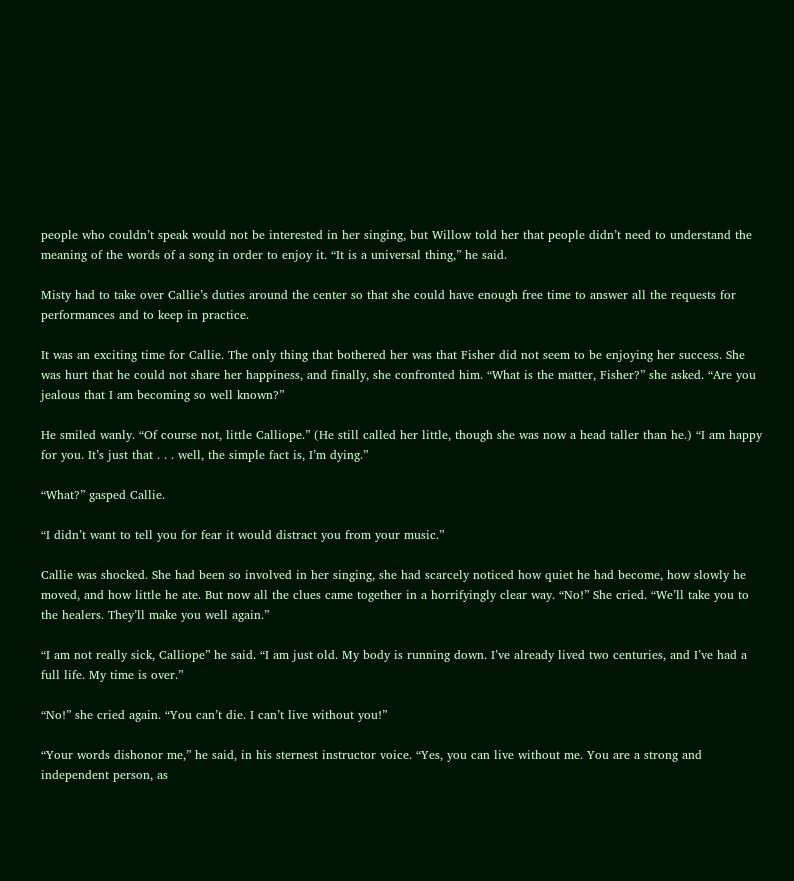people who couldn’t speak would not be interested in her singing, but Willow told her that people didn’t need to understand the meaning of the words of a song in order to enjoy it. “It is a universal thing,” he said.

Misty had to take over Callie’s duties around the center so that she could have enough free time to answer all the requests for performances and to keep in practice.

It was an exciting time for Callie. The only thing that bothered her was that Fisher did not seem to be enjoying her success. She was hurt that he could not share her happiness, and finally, she confronted him. “What is the matter, Fisher?” she asked. “Are you jealous that I am becoming so well known?”

He smiled wanly. “Of course not, little Calliope.” (He still called her little, though she was now a head taller than he.) “I am happy for you. It’s just that . . . well, the simple fact is, I’m dying.”

“What?” gasped Callie.

“I didn’t want to tell you for fear it would distract you from your music.”

Callie was shocked. She had been so involved in her singing, she had scarcely noticed how quiet he had become, how slowly he moved, and how little he ate. But now all the clues came together in a horrifyingly clear way. “No!” She cried. “We’ll take you to the healers. They’ll make you well again.”

“I am not really sick, Calliope” he said. “I am just old. My body is running down. I’ve already lived two centuries, and I’ve had a full life. My time is over.”

“No!” she cried again. “You can’t die. I can’t live without you!”

“Your words dishonor me,” he said, in his sternest instructor voice. “Yes, you can live without me. You are a strong and independent person, as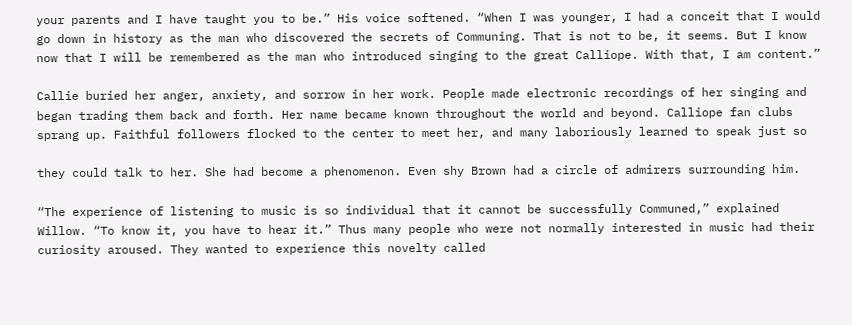your parents and I have taught you to be.” His voice softened. “When I was younger, I had a conceit that I would go down in history as the man who discovered the secrets of Communing. That is not to be, it seems. But I know now that I will be remembered as the man who introduced singing to the great Calliope. With that, I am content.”

Callie buried her anger, anxiety, and sorrow in her work. People made electronic recordings of her singing and began trading them back and forth. Her name became known throughout the world and beyond. Calliope fan clubs sprang up. Faithful followers flocked to the center to meet her, and many laboriously learned to speak just so

they could talk to her. She had become a phenomenon. Even shy Brown had a circle of admirers surrounding him.

“The experience of listening to music is so individual that it cannot be successfully Communed,” explained Willow. “To know it, you have to hear it.” Thus many people who were not normally interested in music had their curiosity aroused. They wanted to experience this novelty called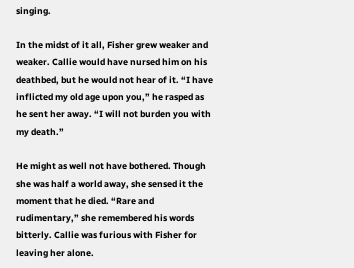singing.

In the midst of it all, Fisher grew weaker and weaker. Callie would have nursed him on his deathbed, but he would not hear of it. “I have inflicted my old age upon you,” he rasped as he sent her away. “I will not burden you with my death.”

He might as well not have bothered. Though she was half a world away, she sensed it the moment that he died. “Rare and rudimentary,” she remembered his words bitterly. Callie was furious with Fisher for leaving her alone.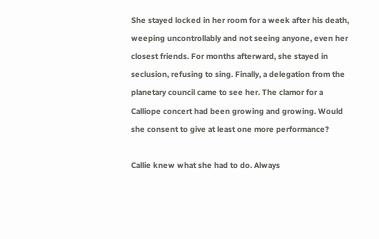She stayed locked in her room for a week after his death, weeping uncontrollably and not seeing anyone, even her closest friends. For months afterward, she stayed in seclusion, refusing to sing. Finally, a delegation from the planetary council came to see her. The clamor for a Calliope concert had been growing and growing. Would she consent to give at least one more performance?

Callie knew what she had to do. Always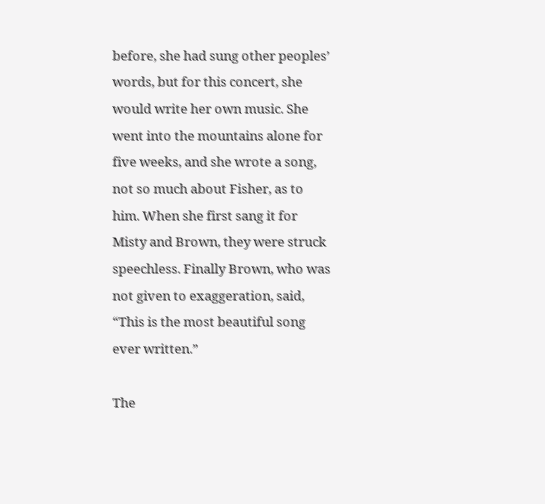before, she had sung other peoples’ words, but for this concert, she would write her own music. She went into the mountains alone for five weeks, and she wrote a song, not so much about Fisher, as to him. When she first sang it for Misty and Brown, they were struck speechless. Finally Brown, who was not given to exaggeration, said, “This is the most beautiful song ever written.”

The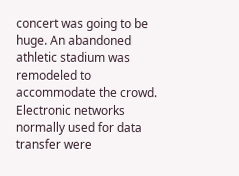concert was going to be huge. An abandoned athletic stadium was remodeled to accommodate the crowd. Electronic networks normally used for data transfer were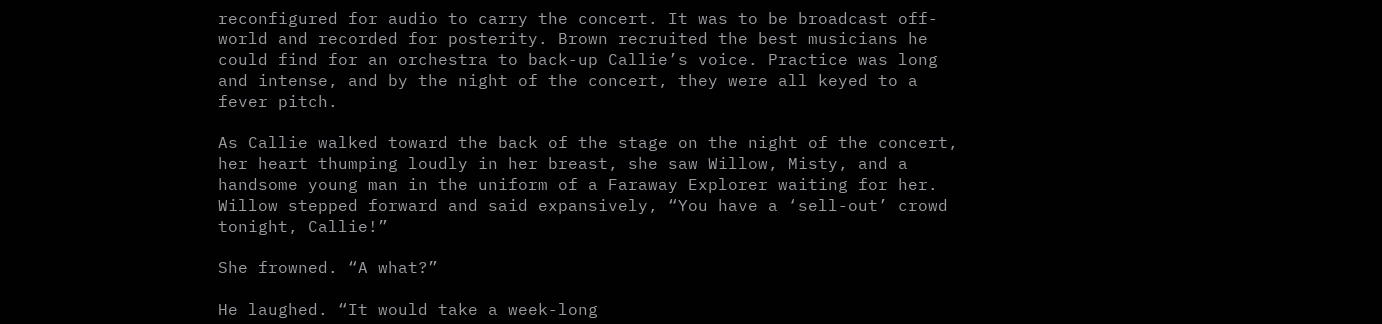reconfigured for audio to carry the concert. It was to be broadcast off-world and recorded for posterity. Brown recruited the best musicians he could find for an orchestra to back-up Callie’s voice. Practice was long and intense, and by the night of the concert, they were all keyed to a fever pitch.

As Callie walked toward the back of the stage on the night of the concert, her heart thumping loudly in her breast, she saw Willow, Misty, and a handsome young man in the uniform of a Faraway Explorer waiting for her. Willow stepped forward and said expansively, “You have a ‘sell-out’ crowd tonight, Callie!”

She frowned. “A what?”

He laughed. “It would take a week-long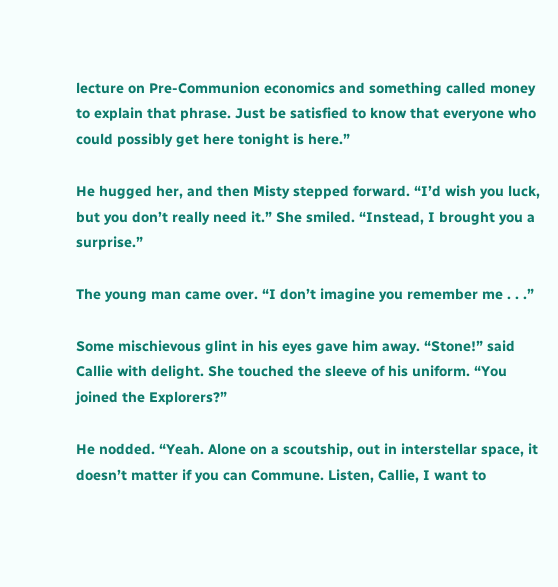lecture on Pre-Communion economics and something called money to explain that phrase. Just be satisfied to know that everyone who could possibly get here tonight is here.”

He hugged her, and then Misty stepped forward. “I’d wish you luck, but you don’t really need it.” She smiled. “Instead, I brought you a surprise.”

The young man came over. “I don’t imagine you remember me . . .”

Some mischievous glint in his eyes gave him away. “Stone!” said Callie with delight. She touched the sleeve of his uniform. “You joined the Explorers?”

He nodded. “Yeah. Alone on a scoutship, out in interstellar space, it doesn’t matter if you can Commune. Listen, Callie, I want to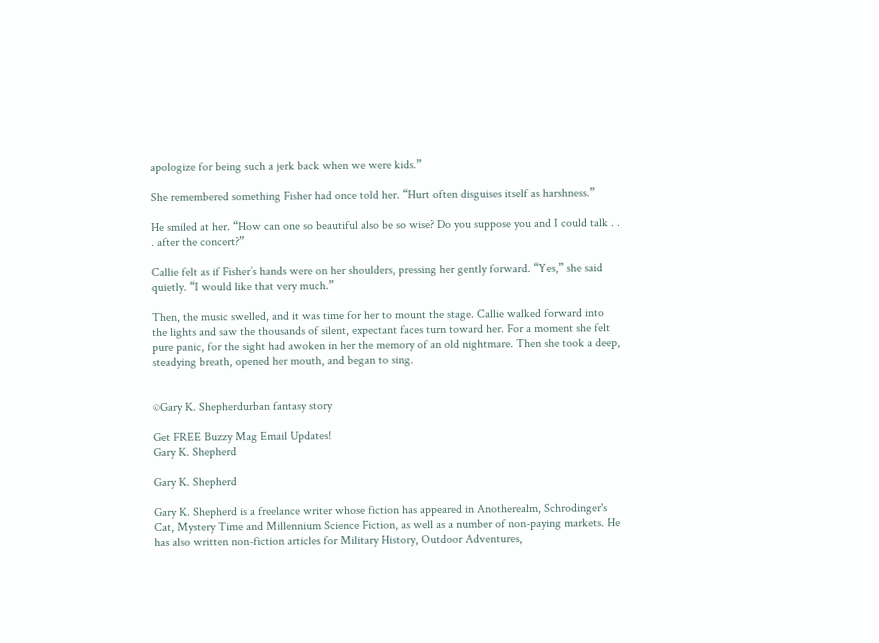apologize for being such a jerk back when we were kids.”

She remembered something Fisher had once told her. “Hurt often disguises itself as harshness.”

He smiled at her. “How can one so beautiful also be so wise? Do you suppose you and I could talk . . . after the concert?”

Callie felt as if Fisher’s hands were on her shoulders, pressing her gently forward. “Yes,” she said quietly. “I would like that very much.”

Then, the music swelled, and it was time for her to mount the stage. Callie walked forward into the lights and saw the thousands of silent, expectant faces turn toward her. For a moment she felt pure panic, for the sight had awoken in her the memory of an old nightmare. Then she took a deep, steadying breath, opened her mouth, and began to sing.


©Gary K. Shepherdurban fantasy story

Get FREE Buzzy Mag Email Updates!
Gary K. Shepherd

Gary K. Shepherd

Gary K. Shepherd is a freelance writer whose fiction has appeared in Anotherealm, Schrodinger's Cat, Mystery Time and Millennium Science Fiction, as well as a number of non-paying markets. He has also written non-fiction articles for Military History, Outdoor Adventures,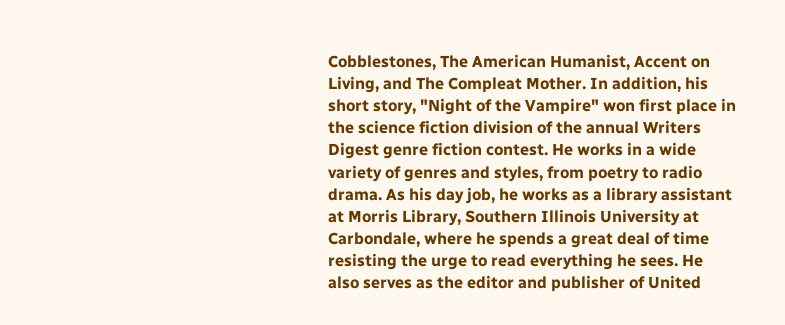Cobblestones, The American Humanist, Accent on Living, and The Compleat Mother. In addition, his short story, "Night of the Vampire" won first place in the science fiction division of the annual Writers Digest genre fiction contest. He works in a wide variety of genres and styles, from poetry to radio drama. As his day job, he works as a library assistant at Morris Library, Southern Illinois University at Carbondale, where he spends a great deal of time resisting the urge to read everything he sees. He also serves as the editor and publisher of United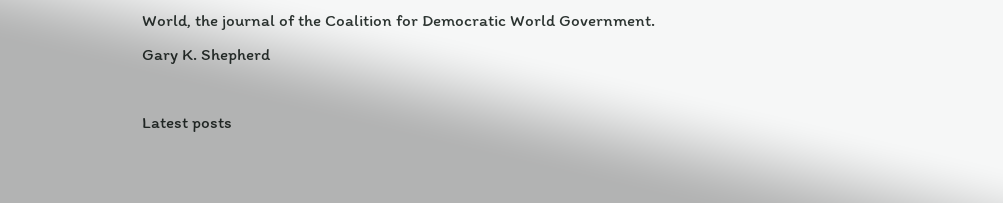World, the journal of the Coalition for Democratic World Government.
Gary K. Shepherd

Latest posts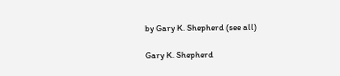by Gary K. Shepherd (see all)

Gary K. Shepherd